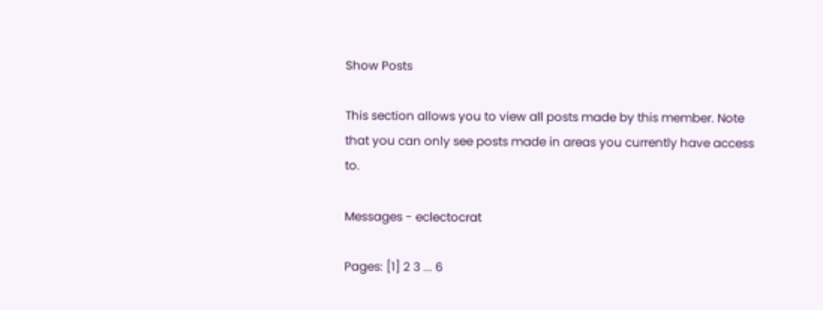Show Posts

This section allows you to view all posts made by this member. Note that you can only see posts made in areas you currently have access to.

Messages - eclectocrat

Pages: [1] 2 3 ... 6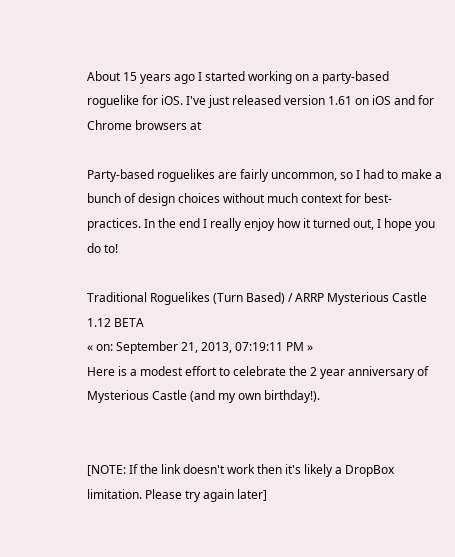About 15 years ago I started working on a party-based roguelike for iOS. I've just released version 1.61 on iOS and for Chrome browsers at

Party-based roguelikes are fairly uncommon, so I had to make a bunch of design choices without much context for best-practices. In the end I really enjoy how it turned out, I hope you do to!

Traditional Roguelikes (Turn Based) / ARRP Mysterious Castle 1.12 BETA
« on: September 21, 2013, 07:19:11 PM »
Here is a modest effort to celebrate the 2 year anniversary of Mysterious Castle (and my own birthday!).


[NOTE: If the link doesn't work then it's likely a DropBox limitation. Please try again later]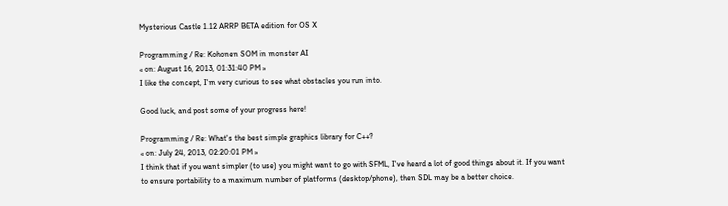Mysterious Castle 1.12 ARRP BETA edition for OS X

Programming / Re: Kohonen SOM in monster AI
« on: August 16, 2013, 01:31:40 PM »
I like the concept, I'm very curious to see what obstacles you run into.

Good luck, and post some of your progress here!

Programming / Re: What's the best simple graphics library for C++?
« on: July 24, 2013, 02:20:01 PM »
I think that if you want simpler (to use) you might want to go with SFML, I've heard a lot of good things about it. If you want to ensure portability to a maximum number of platforms (desktop/phone), then SDL may be a better choice.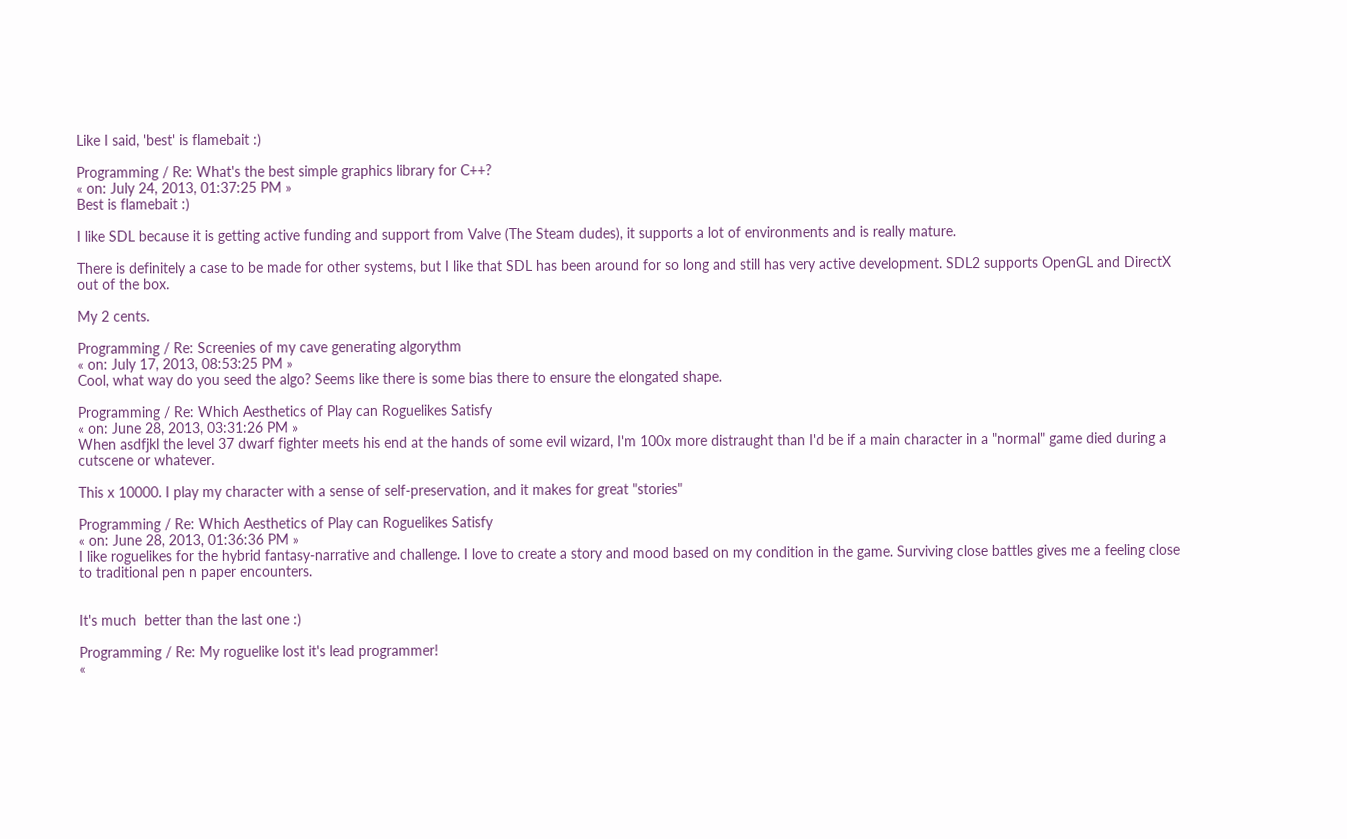Like I said, 'best' is flamebait :)

Programming / Re: What's the best simple graphics library for C++?
« on: July 24, 2013, 01:37:25 PM »
Best is flamebait :)

I like SDL because it is getting active funding and support from Valve (The Steam dudes), it supports a lot of environments and is really mature.

There is definitely a case to be made for other systems, but I like that SDL has been around for so long and still has very active development. SDL2 supports OpenGL and DirectX out of the box.

My 2 cents.

Programming / Re: Screenies of my cave generating algorythm
« on: July 17, 2013, 08:53:25 PM »
Cool, what way do you seed the algo? Seems like there is some bias there to ensure the elongated shape.

Programming / Re: Which Aesthetics of Play can Roguelikes Satisfy
« on: June 28, 2013, 03:31:26 PM »
When asdfjkl the level 37 dwarf fighter meets his end at the hands of some evil wizard, I'm 100x more distraught than I'd be if a main character in a "normal" game died during a cutscene or whatever.

This x 10000. I play my character with a sense of self-preservation, and it makes for great "stories"

Programming / Re: Which Aesthetics of Play can Roguelikes Satisfy
« on: June 28, 2013, 01:36:36 PM »
I like roguelikes for the hybrid fantasy-narrative and challenge. I love to create a story and mood based on my condition in the game. Surviving close battles gives me a feeling close to traditional pen n paper encounters.


It's much  better than the last one :)

Programming / Re: My roguelike lost it's lead programmer!
«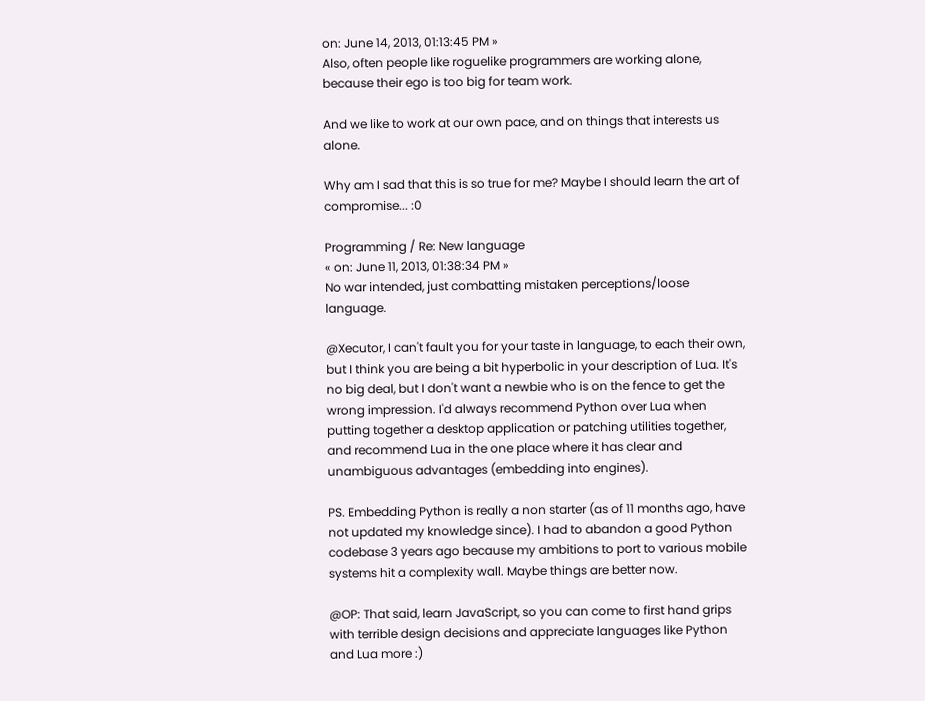on: June 14, 2013, 01:13:45 PM »
Also, often people like roguelike programmers are working alone, because their ego is too big for team work.

And we like to work at our own pace, and on things that interests us alone.

Why am I sad that this is so true for me? Maybe I should learn the art of compromise... :0

Programming / Re: New language
« on: June 11, 2013, 01:38:34 PM »
No war intended, just combatting mistaken perceptions/loose language.

@Xecutor, I can't fault you for your taste in language, to each their own, but I think you are being a bit hyperbolic in your description of Lua. It's no big deal, but I don't want a newbie who is on the fence to get the wrong impression. I'd always recommend Python over Lua when putting together a desktop application or patching utilities together, and recommend Lua in the one place where it has clear and unambiguous advantages (embedding into engines).

PS. Embedding Python is really a non starter (as of 11 months ago, have not updated my knowledge since). I had to abandon a good Python codebase 3 years ago because my ambitions to port to various mobile systems hit a complexity wall. Maybe things are better now.

@OP: That said, learn JavaScript, so you can come to first hand grips with terrible design decisions and appreciate languages like Python and Lua more :)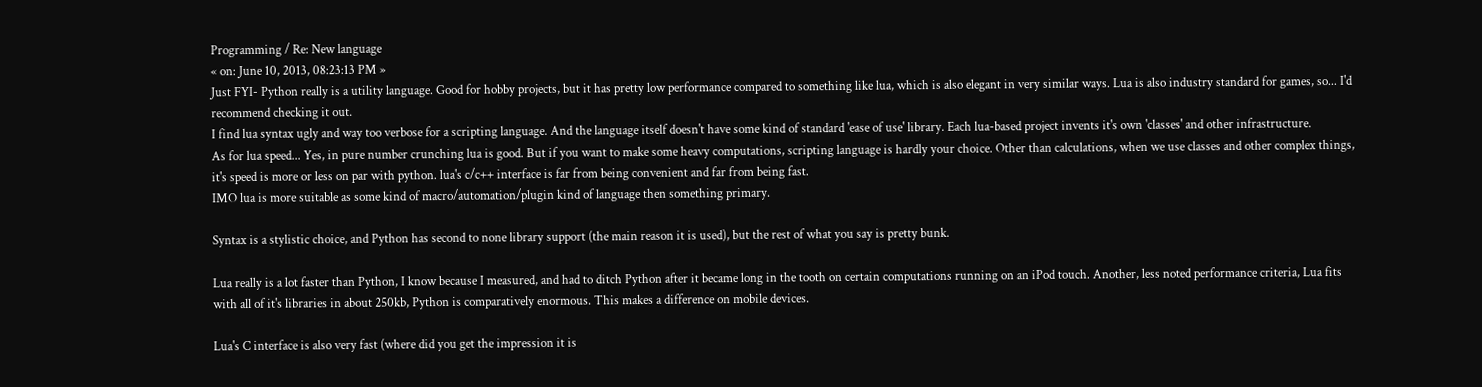Programming / Re: New language
« on: June 10, 2013, 08:23:13 PM »
Just FYI- Python really is a utility language. Good for hobby projects, but it has pretty low performance compared to something like lua, which is also elegant in very similar ways. Lua is also industry standard for games, so... I'd recommend checking it out.
I find lua syntax ugly and way too verbose for a scripting language. And the language itself doesn't have some kind of standard 'ease of use' library. Each lua-based project invents it's own 'classes' and other infrastructure.
As for lua speed... Yes, in pure number crunching lua is good. But if you want to make some heavy computations, scripting language is hardly your choice. Other than calculations, when we use classes and other complex things, it's speed is more or less on par with python. lua's c/c++ interface is far from being convenient and far from being fast.
IMO lua is more suitable as some kind of macro/automation/plugin kind of language then something primary.

Syntax is a stylistic choice, and Python has second to none library support (the main reason it is used), but the rest of what you say is pretty bunk.

Lua really is a lot faster than Python, I know because I measured, and had to ditch Python after it became long in the tooth on certain computations running on an iPod touch. Another, less noted performance criteria, Lua fits with all of it's libraries in about 250kb, Python is comparatively enormous. This makes a difference on mobile devices.

Lua's C interface is also very fast (where did you get the impression it is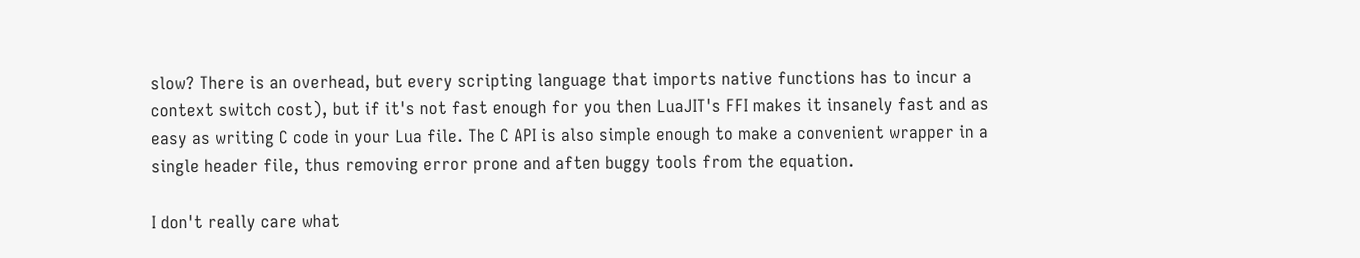slow? There is an overhead, but every scripting language that imports native functions has to incur a context switch cost), but if it's not fast enough for you then LuaJIT's FFI makes it insanely fast and as easy as writing C code in your Lua file. The C API is also simple enough to make a convenient wrapper in a single header file, thus removing error prone and aften buggy tools from the equation.

I don't really care what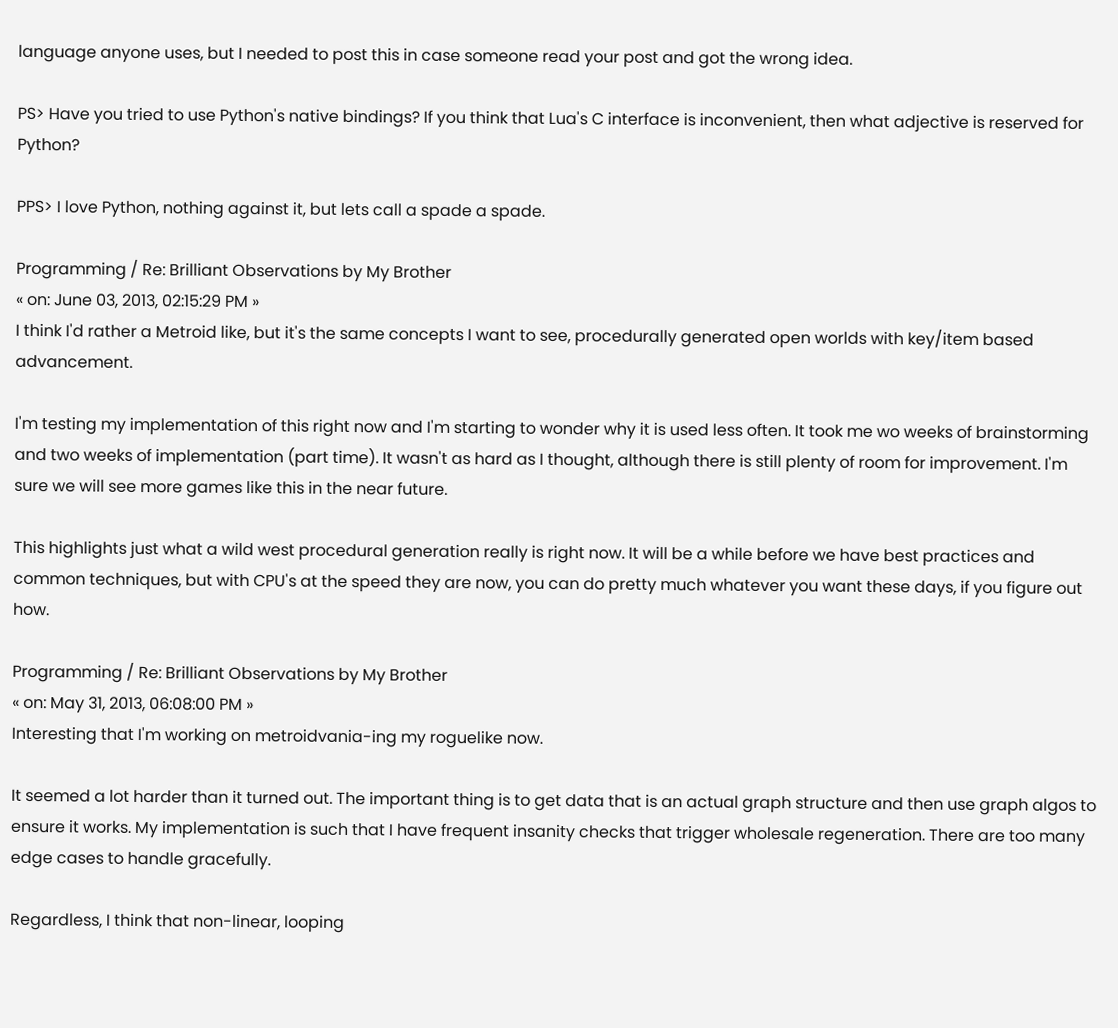language anyone uses, but I needed to post this in case someone read your post and got the wrong idea.

PS> Have you tried to use Python's native bindings? If you think that Lua's C interface is inconvenient, then what adjective is reserved for Python?

PPS> I love Python, nothing against it, but lets call a spade a spade.

Programming / Re: Brilliant Observations by My Brother
« on: June 03, 2013, 02:15:29 PM »
I think I'd rather a Metroid like, but it's the same concepts I want to see, procedurally generated open worlds with key/item based advancement.

I'm testing my implementation of this right now and I'm starting to wonder why it is used less often. It took me wo weeks of brainstorming and two weeks of implementation (part time). It wasn't as hard as I thought, although there is still plenty of room for improvement. I'm sure we will see more games like this in the near future.

This highlights just what a wild west procedural generation really is right now. It will be a while before we have best practices and common techniques, but with CPU's at the speed they are now, you can do pretty much whatever you want these days, if you figure out how.

Programming / Re: Brilliant Observations by My Brother
« on: May 31, 2013, 06:08:00 PM »
Interesting that I'm working on metroidvania-ing my roguelike now.

It seemed a lot harder than it turned out. The important thing is to get data that is an actual graph structure and then use graph algos to ensure it works. My implementation is such that I have frequent insanity checks that trigger wholesale regeneration. There are too many edge cases to handle gracefully.

Regardless, I think that non-linear, looping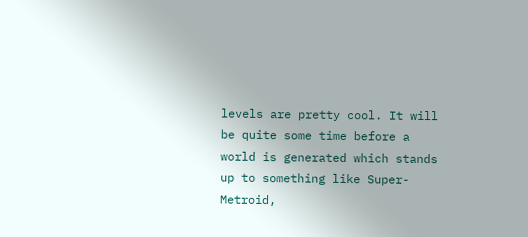levels are pretty cool. It will be quite some time before a world is generated which stands up to something like Super-Metroid,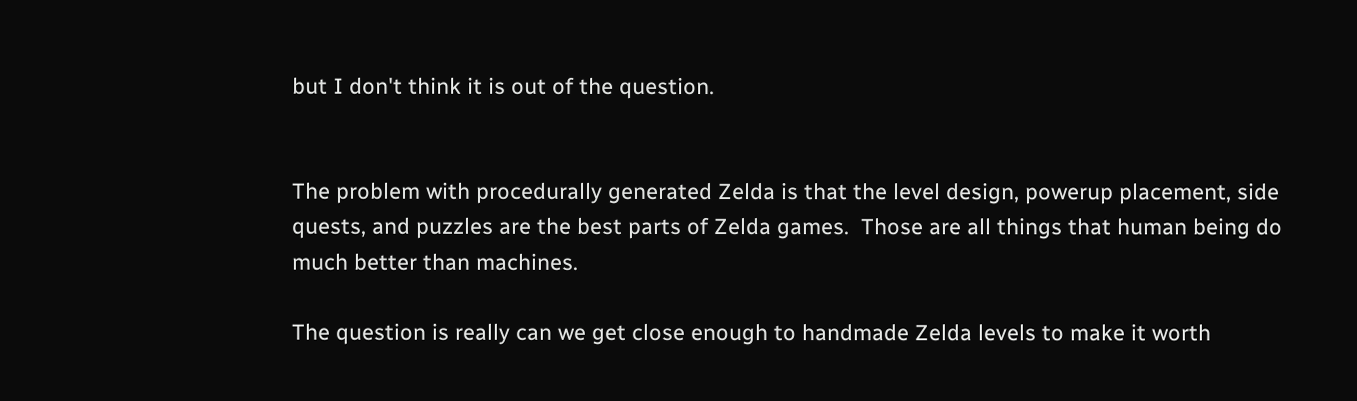but I don't think it is out of the question.


The problem with procedurally generated Zelda is that the level design, powerup placement, side quests, and puzzles are the best parts of Zelda games.  Those are all things that human being do much better than machines.

The question is really can we get close enough to handmade Zelda levels to make it worth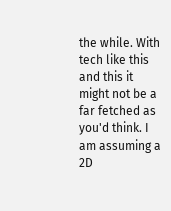the while. With tech like this and this it might not be a far fetched as you'd think. I am assuming a 2D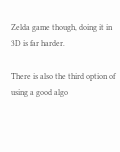Zelda game though, doing it in 3D is far harder.

There is also the third option of using a good algo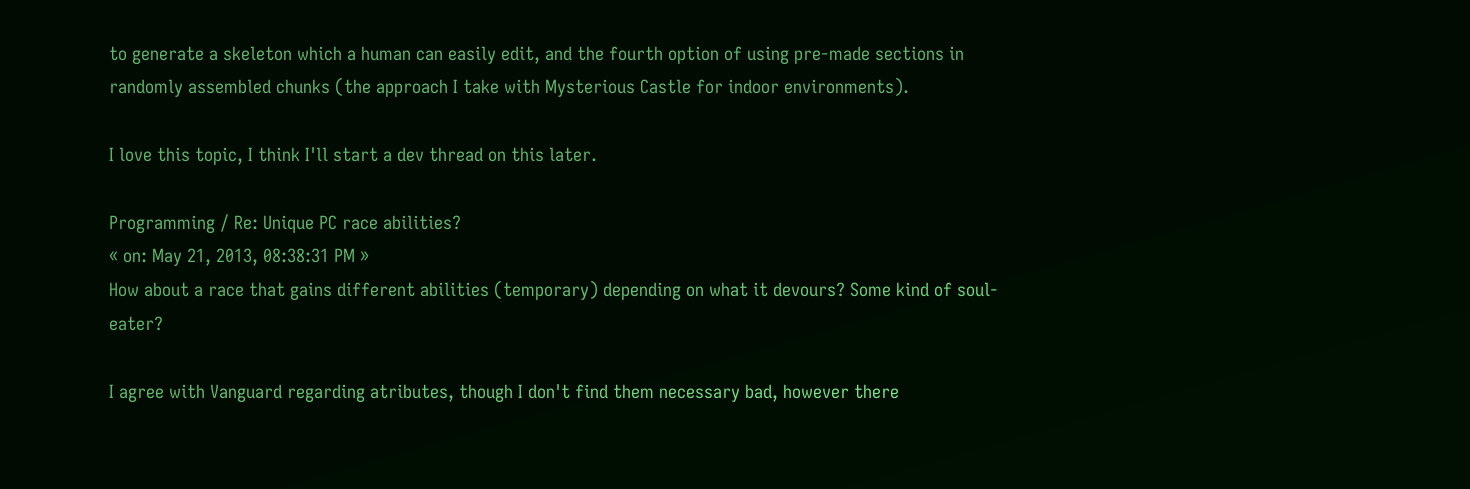to generate a skeleton which a human can easily edit, and the fourth option of using pre-made sections in randomly assembled chunks (the approach I take with Mysterious Castle for indoor environments).

I love this topic, I think I'll start a dev thread on this later.

Programming / Re: Unique PC race abilities?
« on: May 21, 2013, 08:38:31 PM »
How about a race that gains different abilities (temporary) depending on what it devours? Some kind of soul-eater?

I agree with Vanguard regarding atributes, though I don't find them necessary bad, however there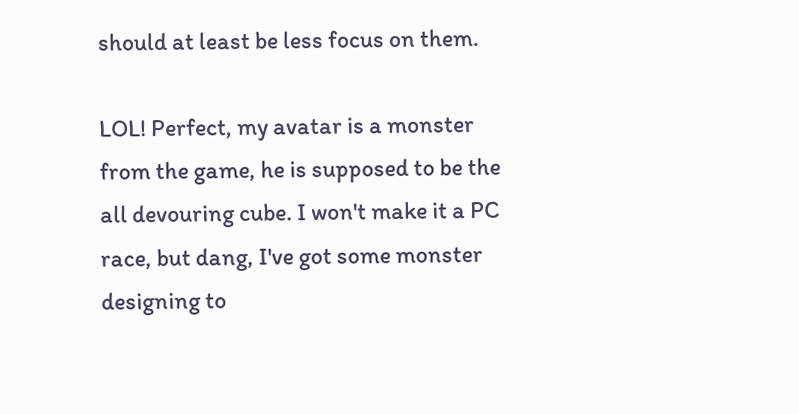should at least be less focus on them.

LOL! Perfect, my avatar is a monster from the game, he is supposed to be the all devouring cube. I won't make it a PC race, but dang, I've got some monster designing to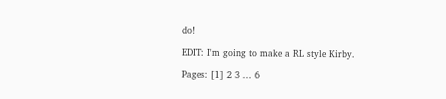do!

EDIT: I'm going to make a RL style Kirby.

Pages: [1] 2 3 ... 6